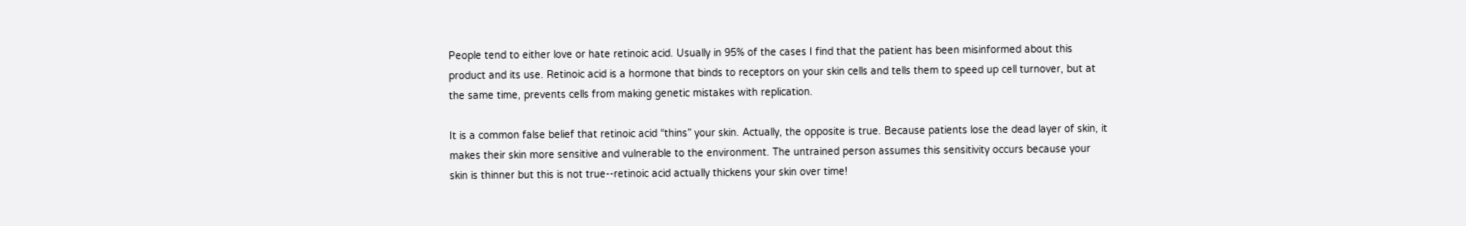People tend to either love or hate retinoic acid. Usually in 95% of the cases I find that the patient has been misinformed about this product and its use. Retinoic acid is a hormone that binds to receptors on your skin cells and tells them to speed up cell turnover, but at the same time, prevents cells from making genetic mistakes with replication.

It is a common false belief that retinoic acid “thins” your skin. Actually, the opposite is true. Because patients lose the dead layer of skin, it makes their skin more sensitive and vulnerable to the environment. The untrained person assumes this sensitivity occurs because your skin is thinner but this is not true--retinoic acid actually thickens your skin over time!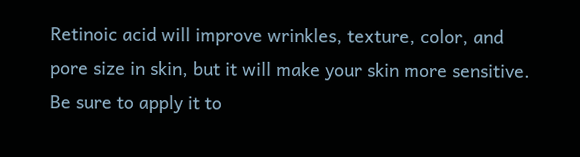Retinoic acid will improve wrinkles, texture, color, and pore size in skin, but it will make your skin more sensitive. Be sure to apply it to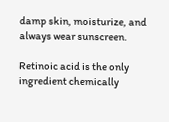damp skin, moisturize, and always wear sunscreen.

Retinoic acid is the only ingredient chemically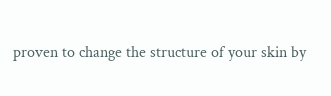proven to change the structure of your skin by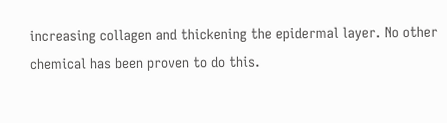increasing collagen and thickening the epidermal layer. No other chemical has been proven to do this.